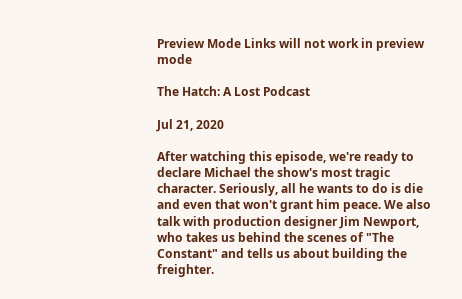Preview Mode Links will not work in preview mode

The Hatch: A Lost Podcast

Jul 21, 2020

After watching this episode, we're ready to declare Michael the show's most tragic character. Seriously, all he wants to do is die and even that won't grant him peace. We also talk with production designer Jim Newport, who takes us behind the scenes of "The Constant" and tells us about building the freighter.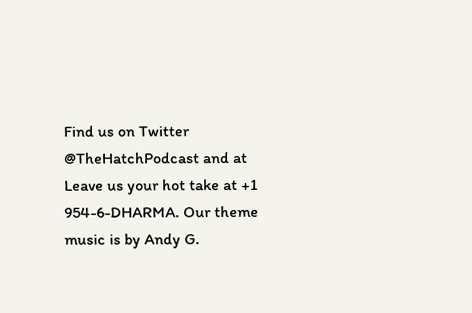Find us on Twitter @TheHatchPodcast and at Leave us your hot take at +1 954-6-DHARMA. Our theme music is by Andy G.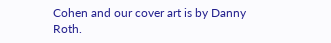Cohen and our cover art is by Danny Roth.